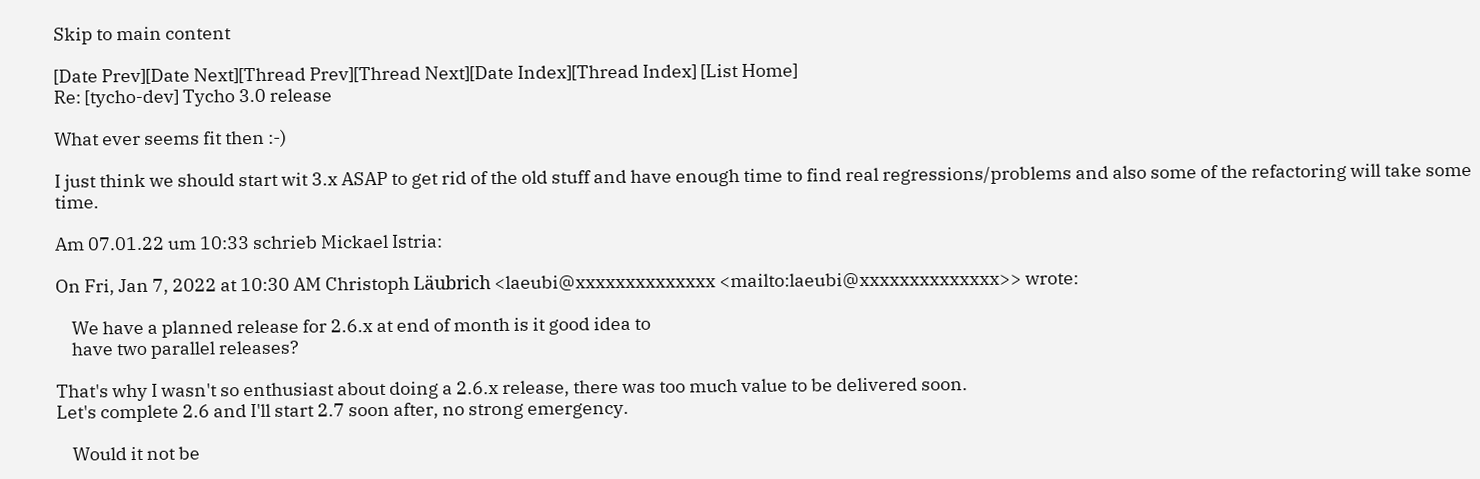Skip to main content

[Date Prev][Date Next][Thread Prev][Thread Next][Date Index][Thread Index] [List Home]
Re: [tycho-dev] Tycho 3.0 release

What ever seems fit then :-)

I just think we should start wit 3.x ASAP to get rid of the old stuff and have enough time to find real regressions/problems and also some of the refactoring will take some time.

Am 07.01.22 um 10:33 schrieb Mickael Istria:

On Fri, Jan 7, 2022 at 10:30 AM Christoph Läubrich <laeubi@xxxxxxxxxxxxxx <mailto:laeubi@xxxxxxxxxxxxxx>> wrote:

    We have a planned release for 2.6.x at end of month is it good idea to
    have two parallel releases?

That's why I wasn't so enthusiast about doing a 2.6.x release, there was too much value to be delivered soon.
Let's complete 2.6 and I'll start 2.7 soon after, no strong emergency.

    Would it not be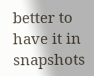better to have it in snapshots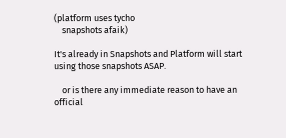(platform uses tycho
    snapshots afaik)

It's already in Snapshots and Platform will start using those snapshots ASAP.

    or is there any immediate reason to have an official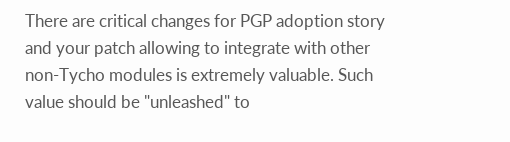There are critical changes for PGP adoption story and your patch allowing to integrate with other non-Tycho modules is extremely valuable. Such value should be "unleashed" to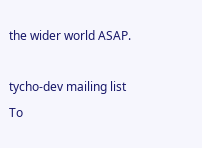the wider world ASAP.

tycho-dev mailing list
To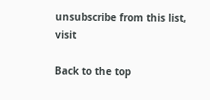unsubscribe from this list, visit

Back to the top